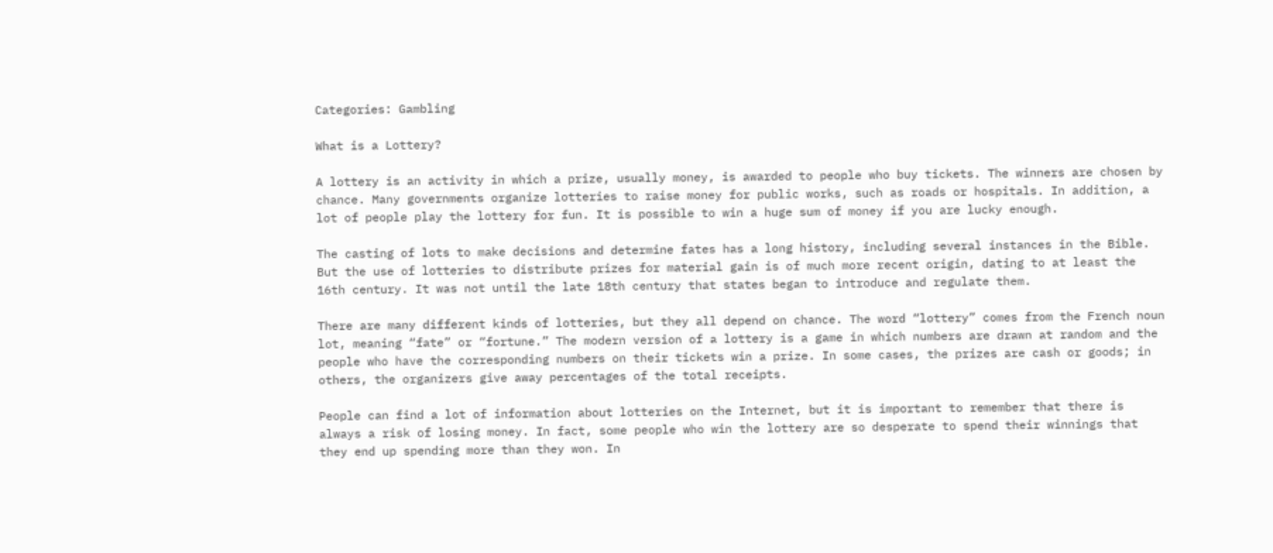Categories: Gambling

What is a Lottery?

A lottery is an activity in which a prize, usually money, is awarded to people who buy tickets. The winners are chosen by chance. Many governments organize lotteries to raise money for public works, such as roads or hospitals. In addition, a lot of people play the lottery for fun. It is possible to win a huge sum of money if you are lucky enough.

The casting of lots to make decisions and determine fates has a long history, including several instances in the Bible. But the use of lotteries to distribute prizes for material gain is of much more recent origin, dating to at least the 16th century. It was not until the late 18th century that states began to introduce and regulate them.

There are many different kinds of lotteries, but they all depend on chance. The word “lottery” comes from the French noun lot, meaning “fate” or “fortune.” The modern version of a lottery is a game in which numbers are drawn at random and the people who have the corresponding numbers on their tickets win a prize. In some cases, the prizes are cash or goods; in others, the organizers give away percentages of the total receipts.

People can find a lot of information about lotteries on the Internet, but it is important to remember that there is always a risk of losing money. In fact, some people who win the lottery are so desperate to spend their winnings that they end up spending more than they won. In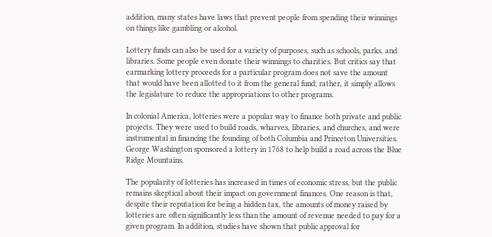addition, many states have laws that prevent people from spending their winnings on things like gambling or alcohol.

Lottery funds can also be used for a variety of purposes, such as schools, parks, and libraries. Some people even donate their winnings to charities. But critics say that earmarking lottery proceeds for a particular program does not save the amount that would have been allotted to it from the general fund; rather, it simply allows the legislature to reduce the appropriations to other programs.

In colonial America, lotteries were a popular way to finance both private and public projects. They were used to build roads, wharves, libraries, and churches, and were instrumental in financing the founding of both Columbia and Princeton Universities. George Washington sponsored a lottery in 1768 to help build a road across the Blue Ridge Mountains.

The popularity of lotteries has increased in times of economic stress, but the public remains skeptical about their impact on government finances. One reason is that, despite their reputation for being a hidden tax, the amounts of money raised by lotteries are often significantly less than the amount of revenue needed to pay for a given program. In addition, studies have shown that public approval for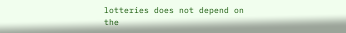lotteries does not depend on the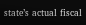state’s actual fiscal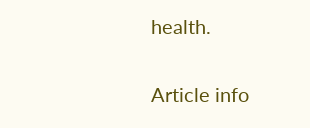health.

Article info